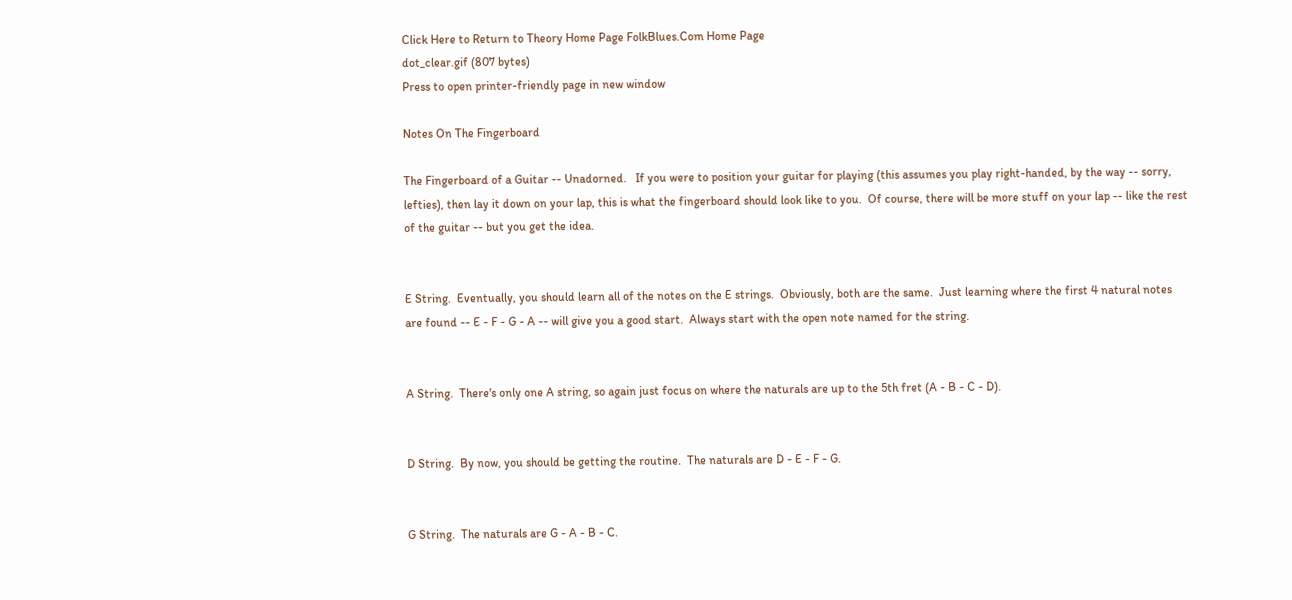Click Here to Return to Theory Home Page FolkBlues.Com Home Page
dot_clear.gif (807 bytes)
Press to open printer-friendly page in new window

Notes On The Fingerboard

The Fingerboard of a Guitar -- Unadorned.   If you were to position your guitar for playing (this assumes you play right-handed, by the way -- sorry, lefties), then lay it down on your lap, this is what the fingerboard should look like to you.  Of course, there will be more stuff on your lap -- like the rest of the guitar -- but you get the idea.


E String.  Eventually, you should learn all of the notes on the E strings.  Obviously, both are the same.  Just learning where the first 4 natural notes are found -- E - F - G - A -- will give you a good start.  Always start with the open note named for the string.


A String.  There's only one A string, so again just focus on where the naturals are up to the 5th fret (A - B - C - D).


D String.  By now, you should be getting the routine.  The naturals are D - E - F - G.


G String.  The naturals are G - A - B - C.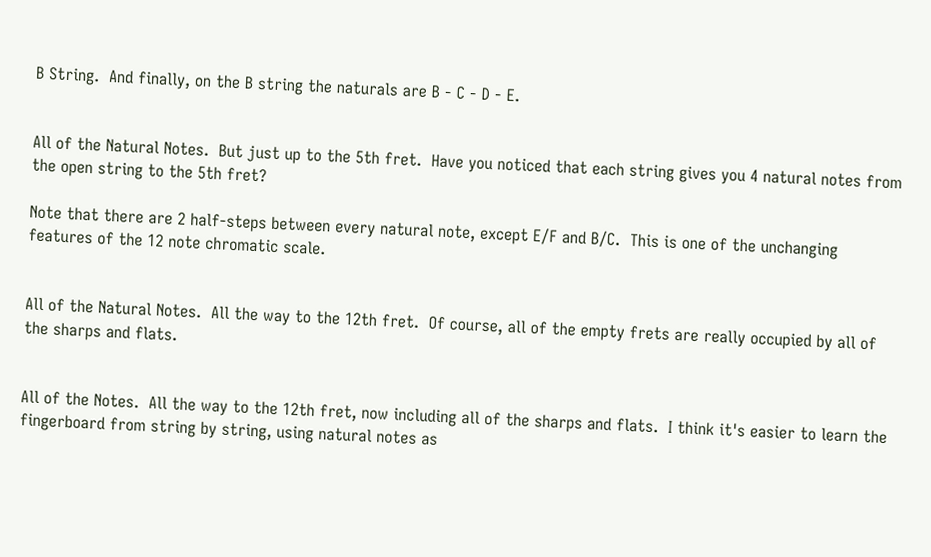B String.  And finally, on the B string the naturals are B - C - D - E.


All of the Natural Notes.  But just up to the 5th fret.  Have you noticed that each string gives you 4 natural notes from the open string to the 5th fret?

Note that there are 2 half-steps between every natural note, except E/F and B/C.  This is one of the unchanging features of the 12 note chromatic scale.


All of the Natural Notes.  All the way to the 12th fret.  Of course, all of the empty frets are really occupied by all of the sharps and flats.


All of the Notes.  All the way to the 12th fret, now including all of the sharps and flats.  I think it's easier to learn the fingerboard from string by string, using natural notes as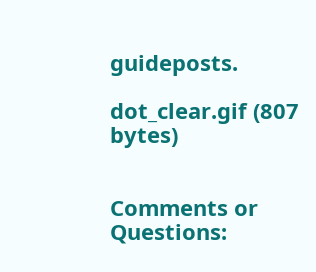guideposts.

dot_clear.gif (807 bytes)


Comments or Questions: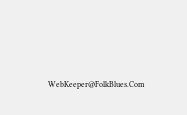WebKeeper@FolkBlues.Com